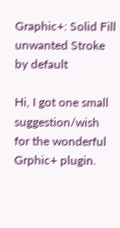Graphic+: Solid Fill unwanted Stroke by default

Hi, I got one small suggestion/wish for the wonderful Grphic+ plugin.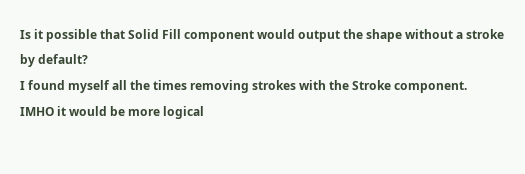Is it possible that Solid Fill component would output the shape without a stroke by default?
I found myself all the times removing strokes with the Stroke component.
IMHO it would be more logical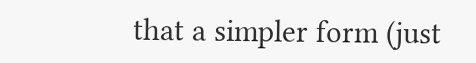that a simpler form (just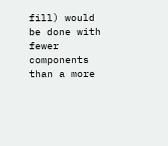fill) would be done with fewer components than a more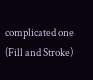complicated one (Fill and Stroke)